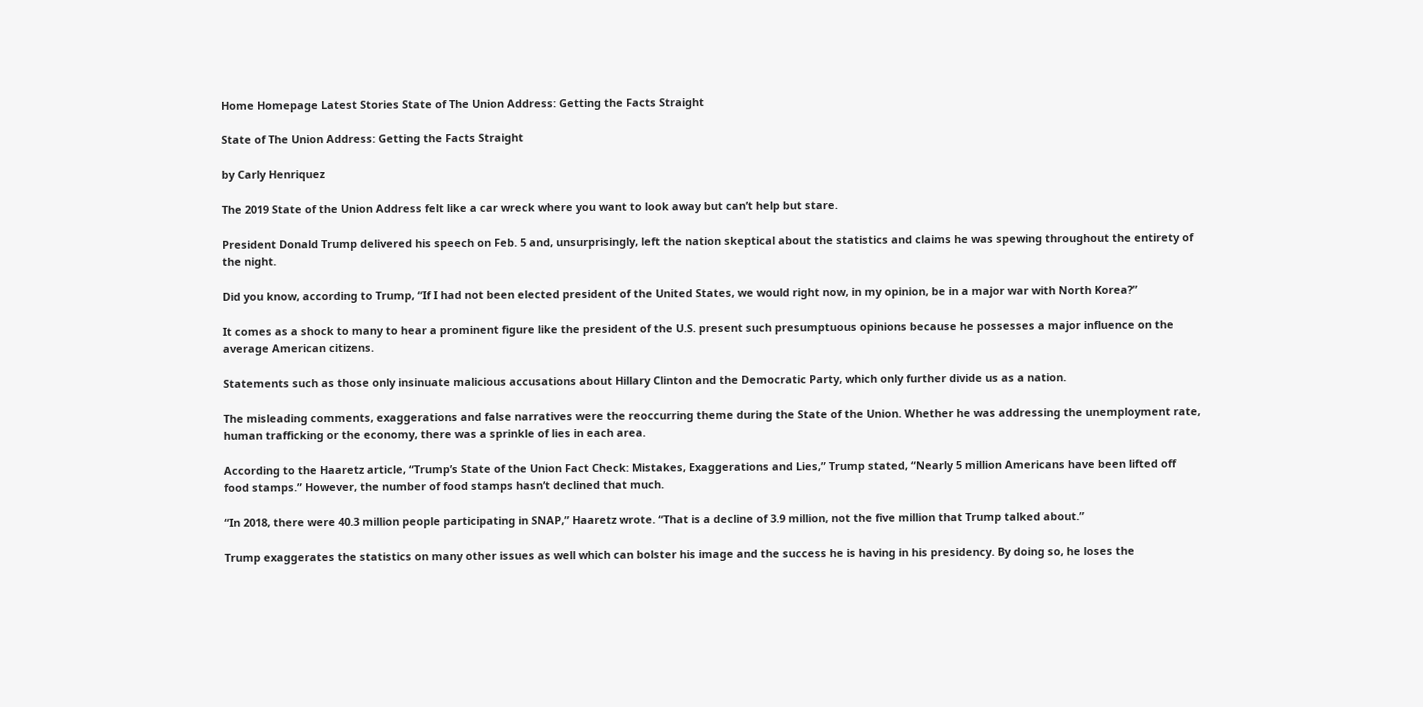Home Homepage Latest Stories State of The Union Address: Getting the Facts Straight

State of The Union Address: Getting the Facts Straight

by Carly Henriquez

The 2019 State of the Union Address felt like a car wreck where you want to look away but can’t help but stare.

President Donald Trump delivered his speech on Feb. 5 and, unsurprisingly, left the nation skeptical about the statistics and claims he was spewing throughout the entirety of the night.

Did you know, according to Trump, “If I had not been elected president of the United States, we would right now, in my opinion, be in a major war with North Korea?”

It comes as a shock to many to hear a prominent figure like the president of the U.S. present such presumptuous opinions because he possesses a major influence on the average American citizens.

Statements such as those only insinuate malicious accusations about Hillary Clinton and the Democratic Party, which only further divide us as a nation.

The misleading comments, exaggerations and false narratives were the reoccurring theme during the State of the Union. Whether he was addressing the unemployment rate, human trafficking or the economy, there was a sprinkle of lies in each area.

According to the Haaretz article, “Trump’s State of the Union Fact Check: Mistakes, Exaggerations and Lies,” Trump stated, “Nearly 5 million Americans have been lifted off food stamps.” However, the number of food stamps hasn’t declined that much.

“In 2018, there were 40.3 million people participating in SNAP,” Haaretz wrote. “That is a decline of 3.9 million, not the five million that Trump talked about.”

Trump exaggerates the statistics on many other issues as well which can bolster his image and the success he is having in his presidency. By doing so, he loses the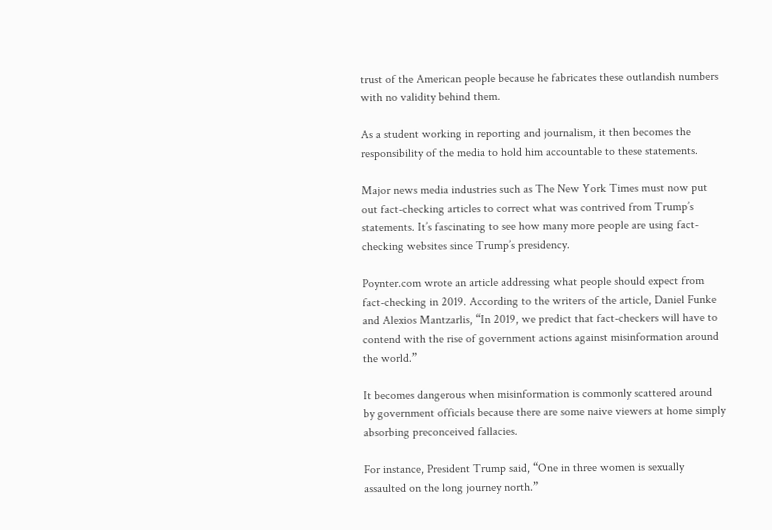trust of the American people because he fabricates these outlandish numbers with no validity behind them.

As a student working in reporting and journalism, it then becomes the responsibility of the media to hold him accountable to these statements.

Major news media industries such as The New York Times must now put out fact-checking articles to correct what was contrived from Trump’s statements. It’s fascinating to see how many more people are using fact-checking websites since Trump’s presidency.

Poynter.com wrote an article addressing what people should expect from fact-checking in 2019. According to the writers of the article, Daniel Funke and Alexios Mantzarlis, “In 2019, we predict that fact-checkers will have to contend with the rise of government actions against misinformation around the world.”

It becomes dangerous when misinformation is commonly scattered around by government officials because there are some naive viewers at home simply absorbing preconceived fallacies.

For instance, President Trump said, “One in three women is sexually assaulted on the long journey north.”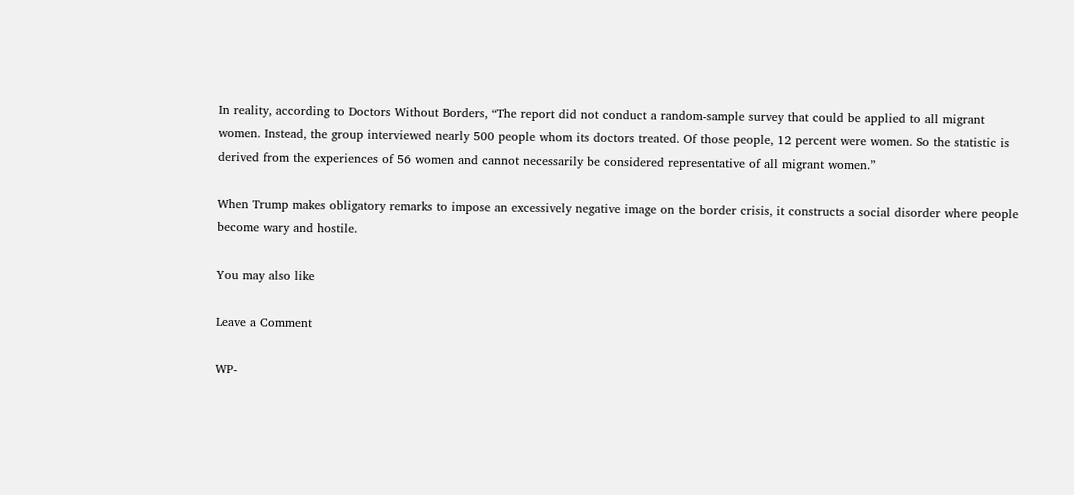In reality, according to Doctors Without Borders, “The report did not conduct a random-sample survey that could be applied to all migrant women. Instead, the group interviewed nearly 500 people whom its doctors treated. Of those people, 12 percent were women. So the statistic is derived from the experiences of 56 women and cannot necessarily be considered representative of all migrant women.”

When Trump makes obligatory remarks to impose an excessively negative image on the border crisis, it constructs a social disorder where people become wary and hostile.

You may also like

Leave a Comment

WP-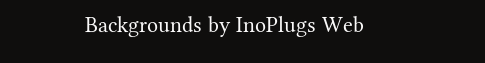Backgrounds by InoPlugs Web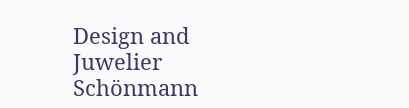Design and Juwelier Schönmann